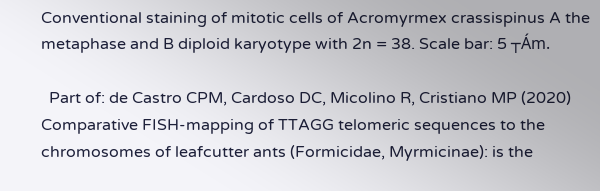Conventional staining of mitotic cells of Acromyrmex crassispinus A the metaphase and B diploid karyotype with 2n = 38. Scale bar: 5 ┬Ám.

  Part of: de Castro CPM, Cardoso DC, Micolino R, Cristiano MP (2020) Comparative FISH-mapping of TTAGG telomeric sequences to the chromosomes of leafcutter ants (Formicidae, Myrmicinae): is the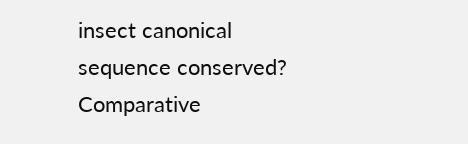insect canonical sequence conserved? Comparative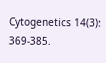Cytogenetics 14(3): 369-385.